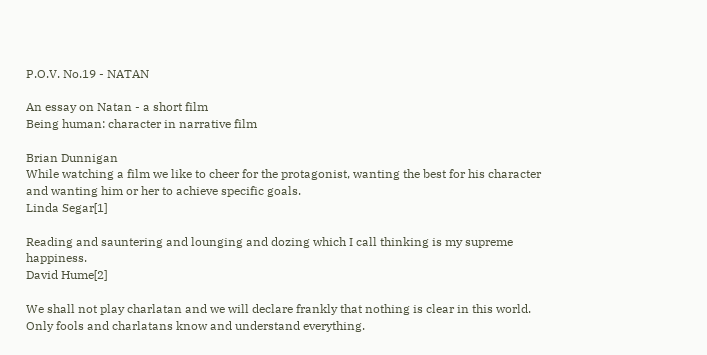P.O.V. No.19 - NATAN

An essay on Natan - a short film
Being human: character in narrative film

Brian Dunnigan
While watching a film we like to cheer for the protagonist, wanting the best for his character and wanting him or her to achieve specific goals.
Linda Segar[1]

Reading and sauntering and lounging and dozing which I call thinking is my supreme happiness.
David Hume[2]

We shall not play charlatan and we will declare frankly that nothing is clear in this world. Only fools and charlatans know and understand everything.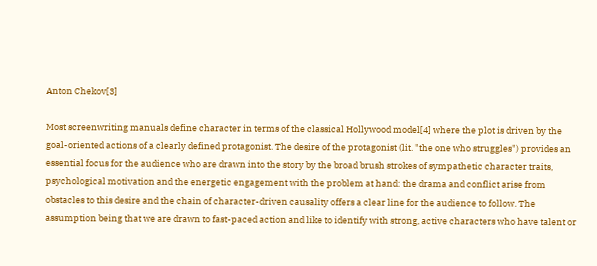Anton Chekov[3]

Most screenwriting manuals define character in terms of the classical Hollywood model[4] where the plot is driven by the goal-oriented actions of a clearly defined protagonist. The desire of the protagonist (lit. "the one who struggles") provides an essential focus for the audience who are drawn into the story by the broad brush strokes of sympathetic character traits, psychological motivation and the energetic engagement with the problem at hand: the drama and conflict arise from obstacles to this desire and the chain of character-driven causality offers a clear line for the audience to follow. The assumption being that we are drawn to fast-paced action and like to identify with strong, active characters who have talent or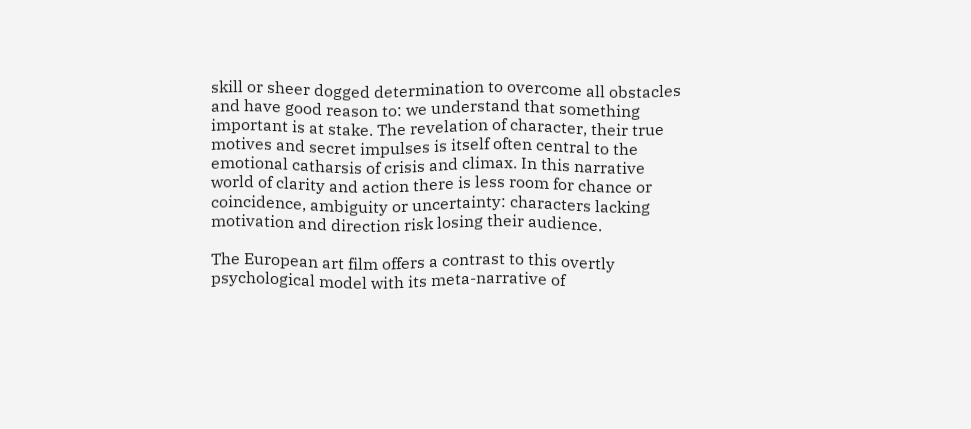skill or sheer dogged determination to overcome all obstacles and have good reason to: we understand that something important is at stake. The revelation of character, their true motives and secret impulses is itself often central to the emotional catharsis of crisis and climax. In this narrative world of clarity and action there is less room for chance or coincidence, ambiguity or uncertainty: characters lacking motivation and direction risk losing their audience.

The European art film offers a contrast to this overtly psychological model with its meta-narrative of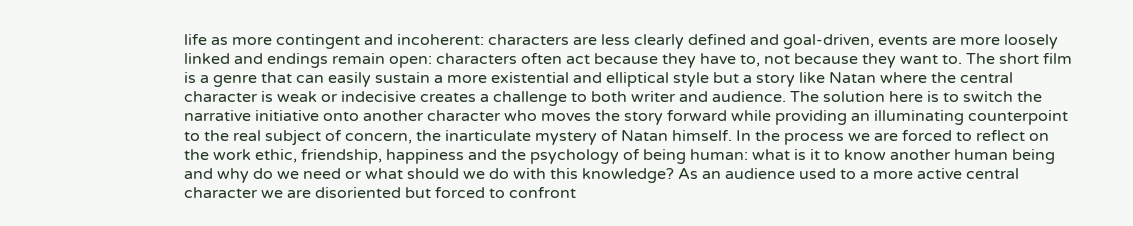life as more contingent and incoherent: characters are less clearly defined and goal-driven, events are more loosely linked and endings remain open: characters often act because they have to, not because they want to. The short film is a genre that can easily sustain a more existential and elliptical style but a story like Natan where the central character is weak or indecisive creates a challenge to both writer and audience. The solution here is to switch the narrative initiative onto another character who moves the story forward while providing an illuminating counterpoint to the real subject of concern, the inarticulate mystery of Natan himself. In the process we are forced to reflect on the work ethic, friendship, happiness and the psychology of being human: what is it to know another human being and why do we need or what should we do with this knowledge? As an audience used to a more active central character we are disoriented but forced to confront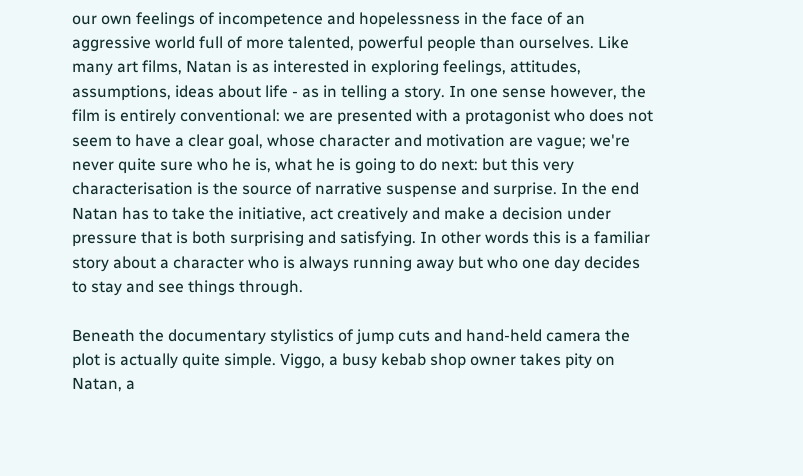our own feelings of incompetence and hopelessness in the face of an aggressive world full of more talented, powerful people than ourselves. Like many art films, Natan is as interested in exploring feelings, attitudes, assumptions, ideas about life - as in telling a story. In one sense however, the film is entirely conventional: we are presented with a protagonist who does not seem to have a clear goal, whose character and motivation are vague; we're never quite sure who he is, what he is going to do next: but this very characterisation is the source of narrative suspense and surprise. In the end Natan has to take the initiative, act creatively and make a decision under pressure that is both surprising and satisfying. In other words this is a familiar story about a character who is always running away but who one day decides to stay and see things through.

Beneath the documentary stylistics of jump cuts and hand-held camera the plot is actually quite simple. Viggo, a busy kebab shop owner takes pity on Natan, a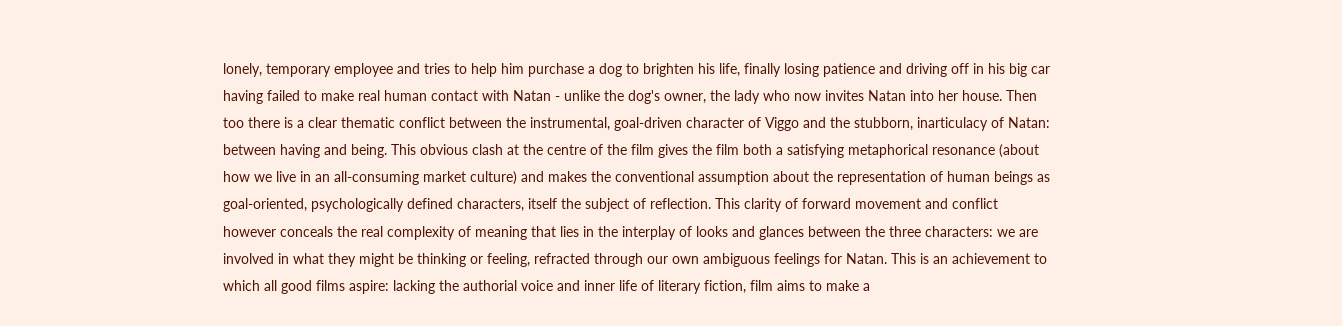lonely, temporary employee and tries to help him purchase a dog to brighten his life, finally losing patience and driving off in his big car having failed to make real human contact with Natan - unlike the dog's owner, the lady who now invites Natan into her house. Then too there is a clear thematic conflict between the instrumental, goal-driven character of Viggo and the stubborn, inarticulacy of Natan: between having and being. This obvious clash at the centre of the film gives the film both a satisfying metaphorical resonance (about how we live in an all-consuming market culture) and makes the conventional assumption about the representation of human beings as goal-oriented, psychologically defined characters, itself the subject of reflection. This clarity of forward movement and conflict however conceals the real complexity of meaning that lies in the interplay of looks and glances between the three characters: we are involved in what they might be thinking or feeling, refracted through our own ambiguous feelings for Natan. This is an achievement to which all good films aspire: lacking the authorial voice and inner life of literary fiction, film aims to make a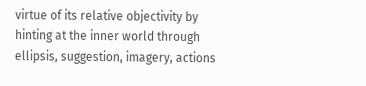virtue of its relative objectivity by hinting at the inner world through ellipsis, suggestion, imagery, actions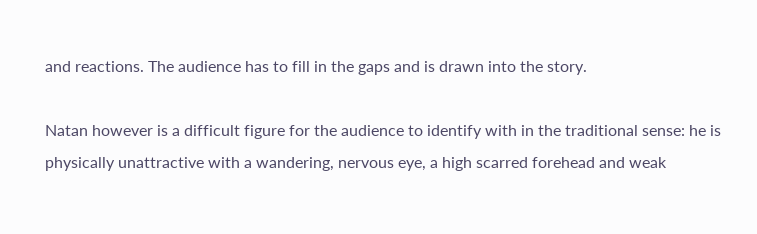and reactions. The audience has to fill in the gaps and is drawn into the story.

Natan however is a difficult figure for the audience to identify with in the traditional sense: he is physically unattractive with a wandering, nervous eye, a high scarred forehead and weak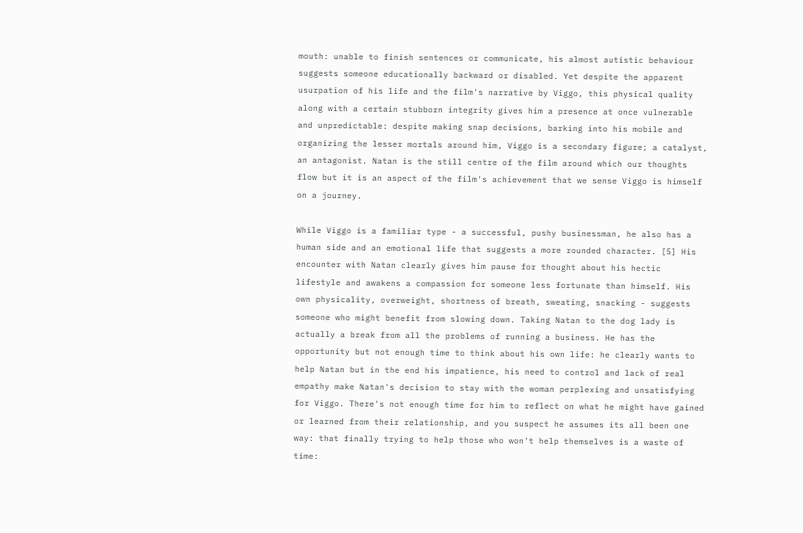mouth: unable to finish sentences or communicate, his almost autistic behaviour suggests someone educationally backward or disabled. Yet despite the apparent usurpation of his life and the film's narrative by Viggo, this physical quality along with a certain stubborn integrity gives him a presence at once vulnerable and unpredictable: despite making snap decisions, barking into his mobile and organizing the lesser mortals around him, Viggo is a secondary figure; a catalyst, an antagonist. Natan is the still centre of the film around which our thoughts flow but it is an aspect of the film's achievement that we sense Viggo is himself on a journey.

While Viggo is a familiar type - a successful, pushy businessman, he also has a human side and an emotional life that suggests a more rounded character. [5] His encounter with Natan clearly gives him pause for thought about his hectic lifestyle and awakens a compassion for someone less fortunate than himself. His own physicality, overweight, shortness of breath, sweating, snacking - suggests someone who might benefit from slowing down. Taking Natan to the dog lady is actually a break from all the problems of running a business. He has the opportunity but not enough time to think about his own life: he clearly wants to help Natan but in the end his impatience, his need to control and lack of real empathy make Natan's decision to stay with the woman perplexing and unsatisfying for Viggo. There's not enough time for him to reflect on what he might have gained or learned from their relationship, and you suspect he assumes its all been one way: that finally trying to help those who won't help themselves is a waste of time: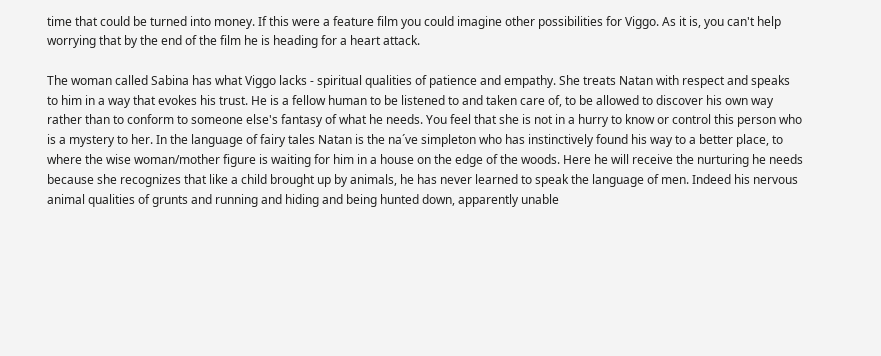time that could be turned into money. If this were a feature film you could imagine other possibilities for Viggo. As it is, you can't help worrying that by the end of the film he is heading for a heart attack.

The woman called Sabina has what Viggo lacks - spiritual qualities of patience and empathy. She treats Natan with respect and speaks to him in a way that evokes his trust. He is a fellow human to be listened to and taken care of, to be allowed to discover his own way rather than to conform to someone else's fantasy of what he needs. You feel that she is not in a hurry to know or control this person who is a mystery to her. In the language of fairy tales Natan is the na´ve simpleton who has instinctively found his way to a better place, to where the wise woman/mother figure is waiting for him in a house on the edge of the woods. Here he will receive the nurturing he needs because she recognizes that like a child brought up by animals, he has never learned to speak the language of men. Indeed his nervous animal qualities of grunts and running and hiding and being hunted down, apparently unable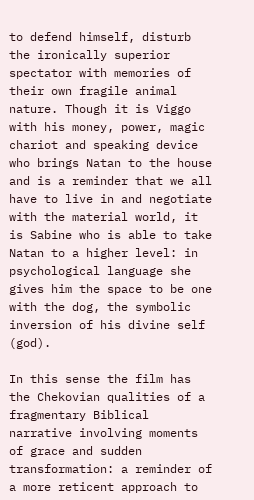to defend himself, disturb the ironically superior spectator with memories of their own fragile animal nature. Though it is Viggo with his money, power, magic chariot and speaking device who brings Natan to the house and is a reminder that we all have to live in and negotiate with the material world, it is Sabine who is able to take Natan to a higher level: in psychological language she gives him the space to be one with the dog, the symbolic inversion of his divine self (god).

In this sense the film has the Chekovian qualities of a fragmentary Biblical narrative involving moments of grace and sudden transformation: a reminder of a more reticent approach to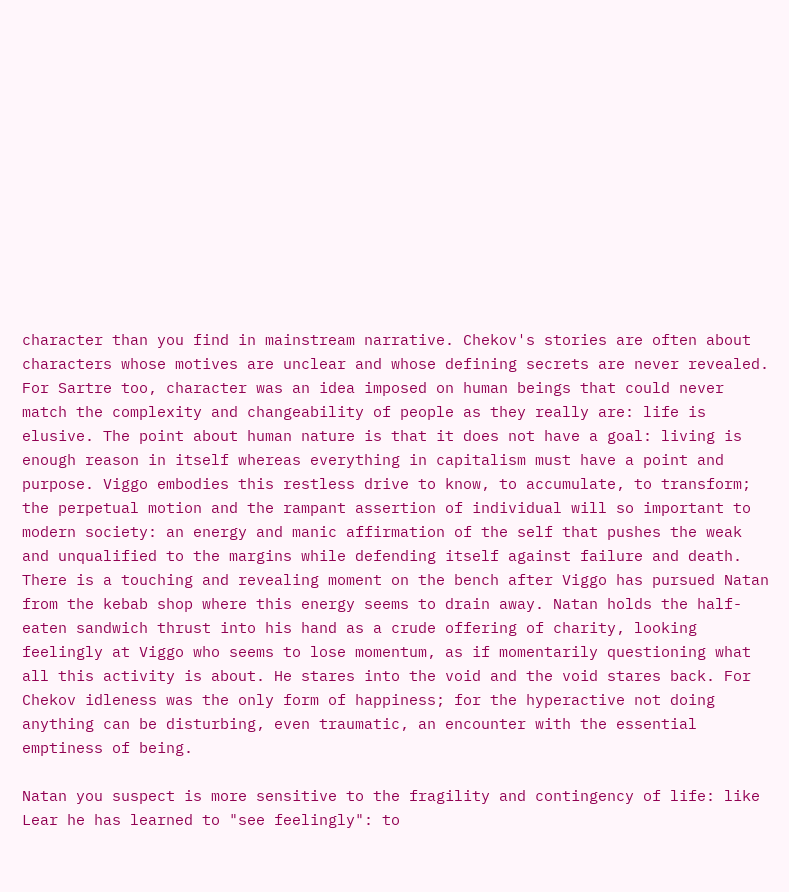character than you find in mainstream narrative. Chekov's stories are often about characters whose motives are unclear and whose defining secrets are never revealed. For Sartre too, character was an idea imposed on human beings that could never match the complexity and changeability of people as they really are: life is elusive. The point about human nature is that it does not have a goal: living is enough reason in itself whereas everything in capitalism must have a point and purpose. Viggo embodies this restless drive to know, to accumulate, to transform; the perpetual motion and the rampant assertion of individual will so important to modern society: an energy and manic affirmation of the self that pushes the weak and unqualified to the margins while defending itself against failure and death. There is a touching and revealing moment on the bench after Viggo has pursued Natan from the kebab shop where this energy seems to drain away. Natan holds the half-eaten sandwich thrust into his hand as a crude offering of charity, looking feelingly at Viggo who seems to lose momentum, as if momentarily questioning what all this activity is about. He stares into the void and the void stares back. For Chekov idleness was the only form of happiness; for the hyperactive not doing anything can be disturbing, even traumatic, an encounter with the essential emptiness of being.

Natan you suspect is more sensitive to the fragility and contingency of life: like Lear he has learned to "see feelingly": to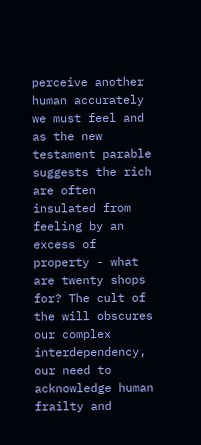perceive another human accurately we must feel and as the new testament parable suggests the rich are often insulated from feeling by an excess of property - what are twenty shops for? The cult of the will obscures our complex interdependency, our need to acknowledge human frailty and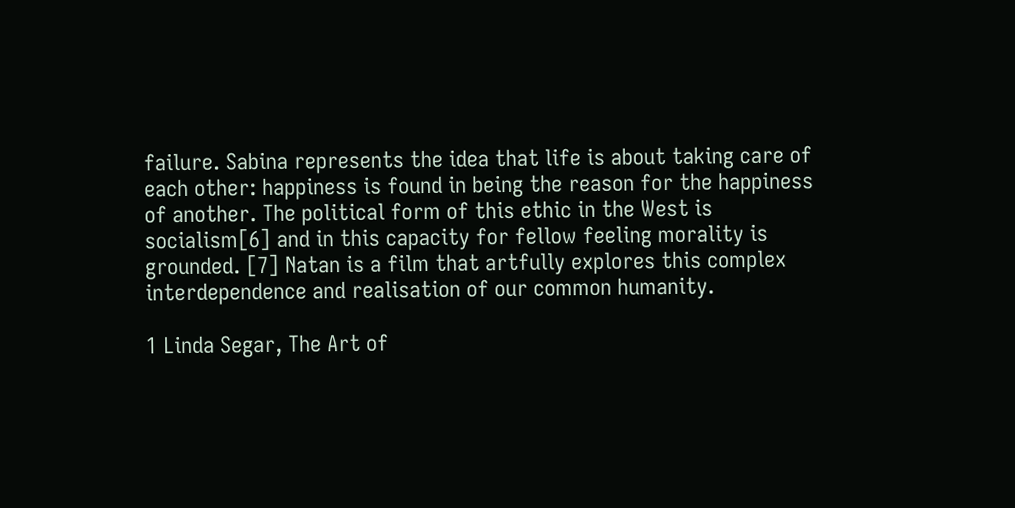failure. Sabina represents the idea that life is about taking care of each other: happiness is found in being the reason for the happiness of another. The political form of this ethic in the West is socialism[6] and in this capacity for fellow feeling morality is grounded. [7] Natan is a film that artfully explores this complex interdependence and realisation of our common humanity.

1 Linda Segar, The Art of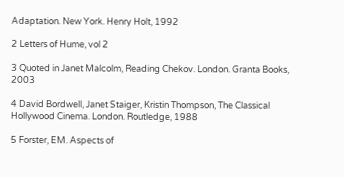Adaptation. New York. Henry Holt, 1992

2 Letters of Hume, vol 2

3 Quoted in Janet Malcolm, Reading Chekov. London. Granta Books, 2003

4 David Bordwell, Janet Staiger, Kristin Thompson, The Classical Hollywood Cinema. London. Routledge, 1988

5 Forster, EM. Aspects of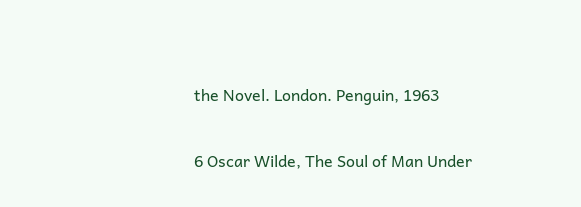the Novel. London. Penguin, 1963

6 Oscar Wilde, The Soul of Man Under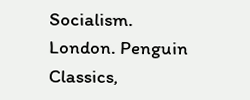Socialism. London. Penguin Classics,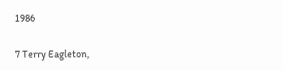1986

7 Terry Eagleton,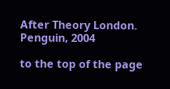After Theory London. Penguin, 2004

to the top of the page